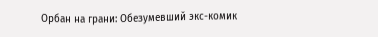Орбан на грани: Обезумевший экс-комик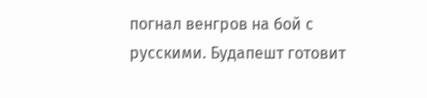погнал венгров на бой с русскими. Будапешт готовит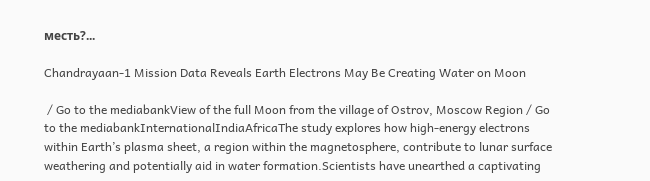месть?...

Chandrayaan-1 Mission Data Reveals Earth Electrons May Be Creating Water on Moon

 / Go to the mediabankView of the full Moon from the village of Ostrov, Moscow Region / Go to the mediabankInternationalIndiaAfricaThe study explores how high-energy electrons within Earth’s plasma sheet, a region within the magnetosphere, contribute to lunar surface weathering and potentially aid in water formation.Scientists have unearthed a captivating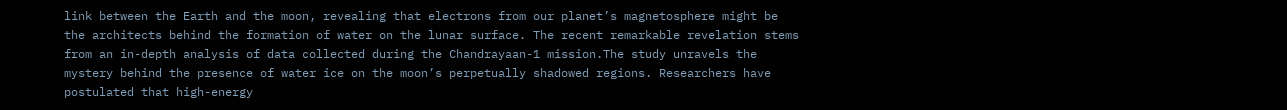link between the Earth and the moon, revealing that electrons from our planet’s magnetosphere might be the architects behind the formation of water on the lunar surface. The recent remarkable revelation stems from an in-depth analysis of data collected during the Chandrayaan-1 mission.The study unravels the mystery behind the presence of water ice on the moon’s perpetually shadowed regions. Researchers have postulated that high-energy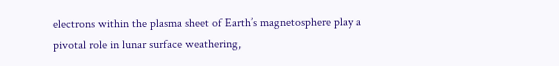electrons within the plasma sheet of Earth’s magnetosphere play a pivotal role in lunar surface weathering,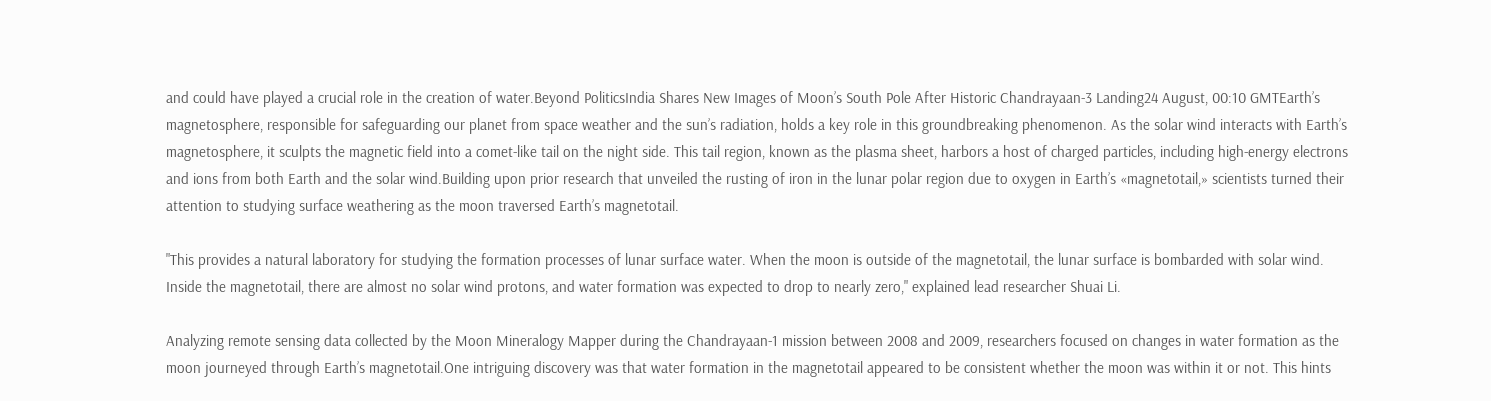and could have played a crucial role in the creation of water.Beyond PoliticsIndia Shares New Images of Moon’s South Pole After Historic Chandrayaan-3 Landing24 August, 00:10 GMTEarth’s magnetosphere, responsible for safeguarding our planet from space weather and the sun’s radiation, holds a key role in this groundbreaking phenomenon. As the solar wind interacts with Earth’s magnetosphere, it sculpts the magnetic field into a comet-like tail on the night side. This tail region, known as the plasma sheet, harbors a host of charged particles, including high-energy electrons and ions from both Earth and the solar wind.Building upon prior research that unveiled the rusting of iron in the lunar polar region due to oxygen in Earth’s «magnetotail,» scientists turned their attention to studying surface weathering as the moon traversed Earth’s magnetotail.

"This provides a natural laboratory for studying the formation processes of lunar surface water. When the moon is outside of the magnetotail, the lunar surface is bombarded with solar wind. Inside the magnetotail, there are almost no solar wind protons, and water formation was expected to drop to nearly zero," explained lead researcher Shuai Li.

Analyzing remote sensing data collected by the Moon Mineralogy Mapper during the Chandrayaan-1 mission between 2008 and 2009, researchers focused on changes in water formation as the moon journeyed through Earth’s magnetotail.One intriguing discovery was that water formation in the magnetotail appeared to be consistent whether the moon was within it or not. This hints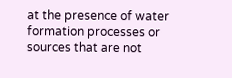at the presence of water formation processes or sources that are not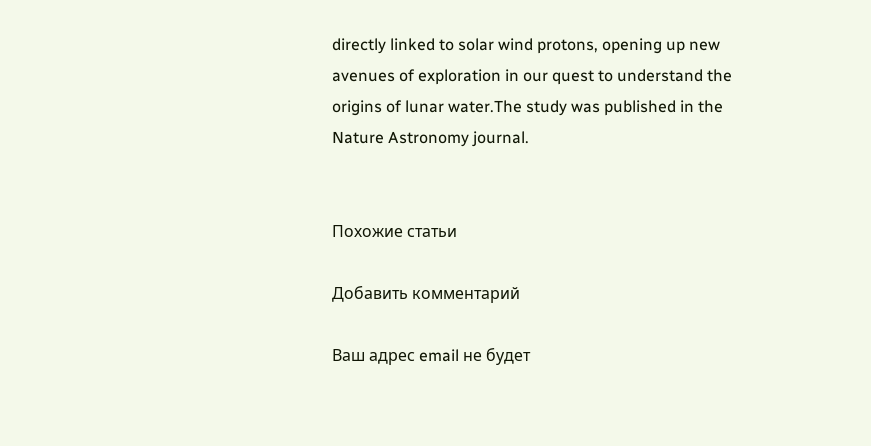directly linked to solar wind protons, opening up new avenues of exploration in our quest to understand the origins of lunar water.The study was published in the Nature Astronomy journal.


Похожие статьи

Добавить комментарий

Ваш адрес email не будет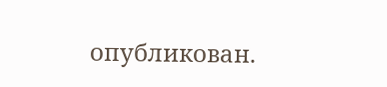опубликован.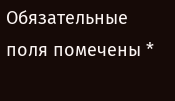Обязательные поля помечены *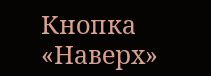Кнопка «Наверх»